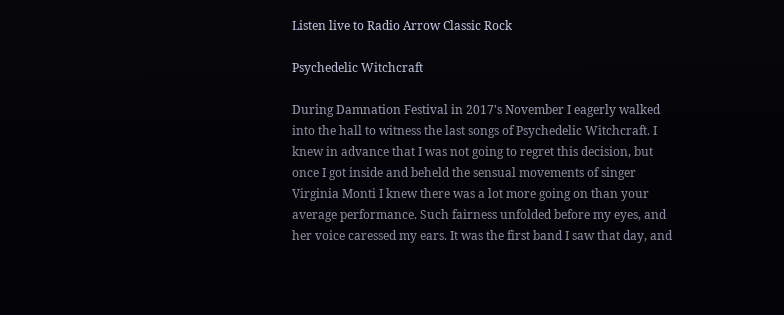Listen live to Radio Arrow Classic Rock

Psychedelic Witchcraft

During Damnation Festival in 2017's November I eagerly walked into the hall to witness the last songs of Psychedelic Witchcraft. I knew in advance that I was not going to regret this decision, but once I got inside and beheld the sensual movements of singer Virginia Monti I knew there was a lot more going on than your average performance. Such fairness unfolded before my eyes, and her voice caressed my ears. It was the first band I saw that day, and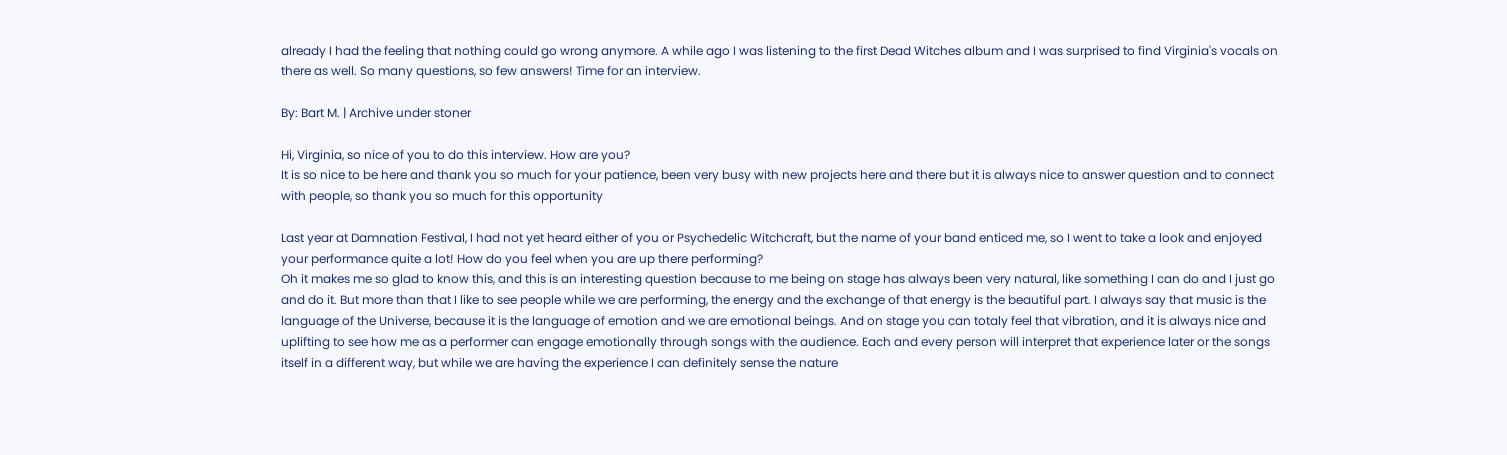already I had the feeling that nothing could go wrong anymore. A while ago I was listening to the first Dead Witches album and I was surprised to find Virginia's vocals on there as well. So many questions, so few answers! Time for an interview.

By: Bart M. | Archive under stoner

Hi, Virginia, so nice of you to do this interview. How are you?
It is so nice to be here and thank you so much for your patience, been very busy with new projects here and there but it is always nice to answer question and to connect with people, so thank you so much for this opportunity

Last year at Damnation Festival, I had not yet heard either of you or Psychedelic Witchcraft, but the name of your band enticed me, so I went to take a look and enjoyed your performance quite a lot! How do you feel when you are up there performing?
Oh it makes me so glad to know this, and this is an interesting question because to me being on stage has always been very natural, like something I can do and I just go and do it. But more than that I like to see people while we are performing, the energy and the exchange of that energy is the beautiful part. I always say that music is the language of the Universe, because it is the language of emotion and we are emotional beings. And on stage you can totaly feel that vibration, and it is always nice and uplifting to see how me as a performer can engage emotionally through songs with the audience. Each and every person will interpret that experience later or the songs itself in a different way, but while we are having the experience I can definitely sense the nature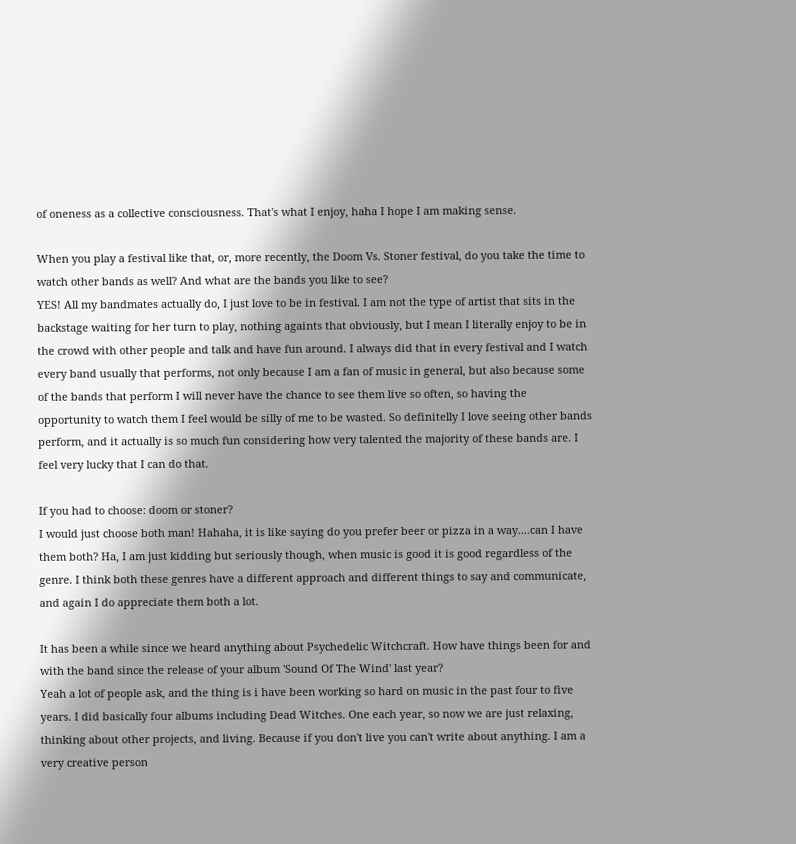of oneness as a collective consciousness. That's what I enjoy, haha I hope I am making sense.

When you play a festival like that, or, more recently, the Doom Vs. Stoner festival, do you take the time to watch other bands as well? And what are the bands you like to see?
YES! All my bandmates actually do, I just love to be in festival. I am not the type of artist that sits in the backstage waiting for her turn to play, nothing againts that obviously, but I mean I literally enjoy to be in the crowd with other people and talk and have fun around. I always did that in every festival and I watch every band usually that performs, not only because I am a fan of music in general, but also because some of the bands that perform I will never have the chance to see them live so often, so having the opportunity to watch them I feel would be silly of me to be wasted. So definitelly I love seeing other bands perform, and it actually is so much fun considering how very talented the majority of these bands are. I feel very lucky that I can do that.

If you had to choose: doom or stoner?
I would just choose both man! Hahaha, it is like saying do you prefer beer or pizza in a way....can I have them both? Ha, I am just kidding but seriously though, when music is good it is good regardless of the genre. I think both these genres have a different approach and different things to say and communicate, and again I do appreciate them both a lot.

It has been a while since we heard anything about Psychedelic Witchcraft. How have things been for and with the band since the release of your album 'Sound Of The Wind' last year?
Yeah a lot of people ask, and the thing is i have been working so hard on music in the past four to five years. I did basically four albums including Dead Witches. One each year, so now we are just relaxing, thinking about other projects, and living. Because if you don't live you can't write about anything. I am a very creative person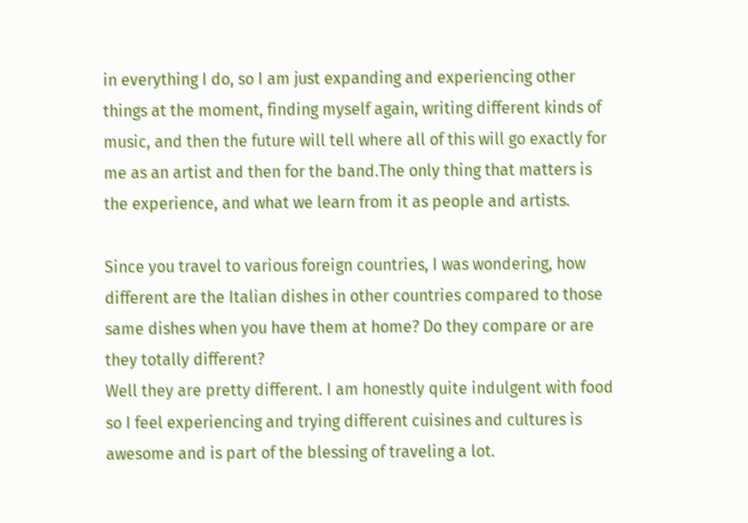in everything I do, so I am just expanding and experiencing other things at the moment, finding myself again, writing different kinds of music, and then the future will tell where all of this will go exactly for me as an artist and then for the band.The only thing that matters is the experience, and what we learn from it as people and artists.

Since you travel to various foreign countries, I was wondering, how different are the Italian dishes in other countries compared to those same dishes when you have them at home? Do they compare or are they totally different?
Well they are pretty different. I am honestly quite indulgent with food so I feel experiencing and trying different cuisines and cultures is awesome and is part of the blessing of traveling a lot.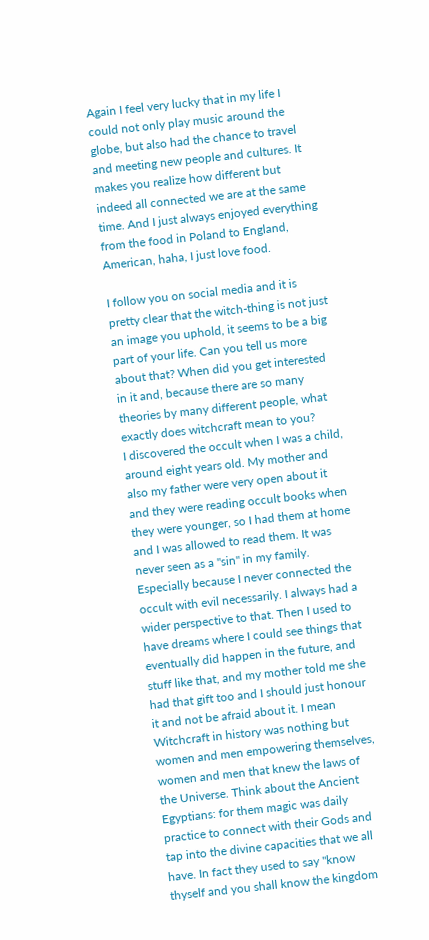Again I feel very lucky that in my life I could not only play music around the globe, but also had the chance to travel and meeting new people and cultures. It makes you realize how different but indeed all connected we are at the same time. And I just always enjoyed everything from the food in Poland to England, American, haha, I just love food.

I follow you on social media and it is pretty clear that the witch-thing is not just an image you uphold, it seems to be a big part of your life. Can you tell us more about that? When did you get interested in it and, because there are so many theories by many different people, what exactly does witchcraft mean to you?
I discovered the occult when I was a child, around eight years old. My mother and also my father were very open about it and they were reading occult books when they were younger, so I had them at home and I was allowed to read them. It was never seen as a "sin" in my family. Especially because I never connected the occult with evil necessarily. I always had a wider perspective to that. Then I used to have dreams where I could see things that eventually did happen in the future, and stuff like that, and my mother told me she had that gift too and I should just honour it and not be afraid about it. I mean Witchcraft in history was nothing but women and men empowering themselves, women and men that knew the laws of the Universe. Think about the Ancient Egyptians: for them magic was daily practice to connect with their Gods and tap into the divine capacities that we all have. In fact they used to say "know thyself and you shall know the kingdom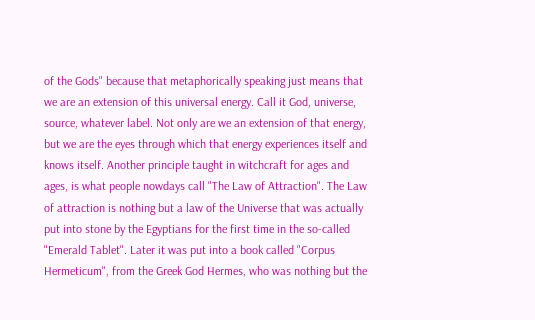of the Gods" because that metaphorically speaking just means that we are an extension of this universal energy. Call it God, universe, source, whatever label. Not only are we an extension of that energy, but we are the eyes through which that energy experiences itself and knows itself. Another principle taught in witchcraft for ages and ages, is what people nowdays call "The Law of Attraction". The Law of attraction is nothing but a law of the Universe that was actually put into stone by the Egyptians for the first time in the so-called "Emerald Tablet". Later it was put into a book called "Corpus Hermeticum", from the Greek God Hermes, who was nothing but the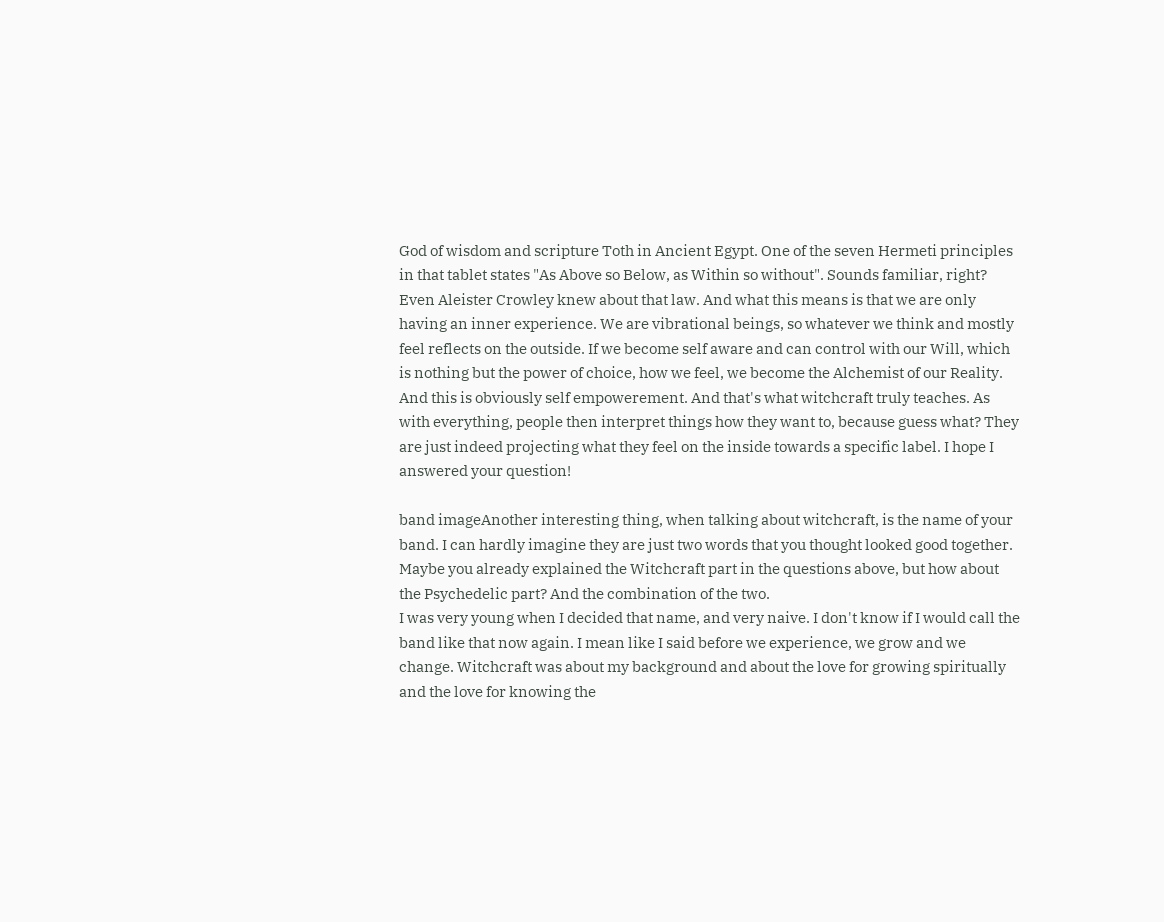God of wisdom and scripture Toth in Ancient Egypt. One of the seven Hermeti principles in that tablet states "As Above so Below, as Within so without". Sounds familiar, right? Even Aleister Crowley knew about that law. And what this means is that we are only having an inner experience. We are vibrational beings, so whatever we think and mostly feel reflects on the outside. If we become self aware and can control with our Will, which is nothing but the power of choice, how we feel, we become the Alchemist of our Reality. And this is obviously self empowerement. And that's what witchcraft truly teaches. As with everything, people then interpret things how they want to, because guess what? They are just indeed projecting what they feel on the inside towards a specific label. I hope I answered your question!

band imageAnother interesting thing, when talking about witchcraft, is the name of your band. I can hardly imagine they are just two words that you thought looked good together. Maybe you already explained the Witchcraft part in the questions above, but how about the Psychedelic part? And the combination of the two.
I was very young when I decided that name, and very naive. I don't know if I would call the band like that now again. I mean like I said before we experience, we grow and we change. Witchcraft was about my background and about the love for growing spiritually and the love for knowing the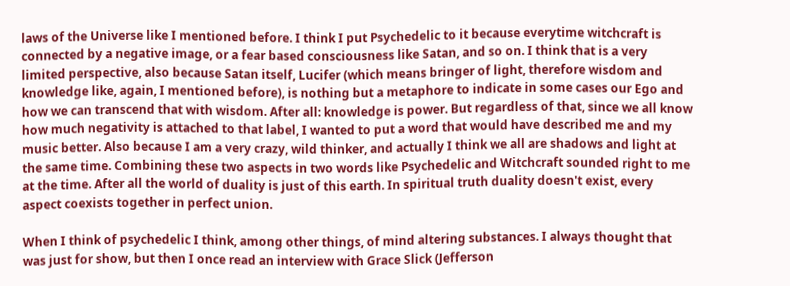laws of the Universe like I mentioned before. I think I put Psychedelic to it because everytime witchcraft is connected by a negative image, or a fear based consciousness like Satan, and so on. I think that is a very limited perspective, also because Satan itself, Lucifer (which means bringer of light, therefore wisdom and knowledge like, again, I mentioned before), is nothing but a metaphore to indicate in some cases our Ego and how we can transcend that with wisdom. After all: knowledge is power. But regardless of that, since we all know how much negativity is attached to that label, I wanted to put a word that would have described me and my music better. Also because I am a very crazy, wild thinker, and actually I think we all are shadows and light at the same time. Combining these two aspects in two words like Psychedelic and Witchcraft sounded right to me at the time. After all the world of duality is just of this earth. In spiritual truth duality doesn't exist, every aspect coexists together in perfect union.

When I think of psychedelic I think, among other things, of mind altering substances. I always thought that was just for show, but then I once read an interview with Grace Slick (Jefferson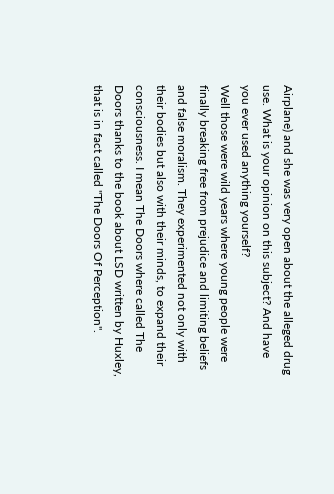Airplane) and she was very open about the alleged drug use. What is your opinion on this subject? And have you ever used anything yourself?
Well those were wild years where young people were finally breaking free from prejudice and limiting beliefs and false moralism. They experimented not only with their bodies but also with their minds, to expand their consciousness. I mean The Doors where called The Doors thanks to the book about LSD written by Huxley, that is in fact called "The Doors Of Perception".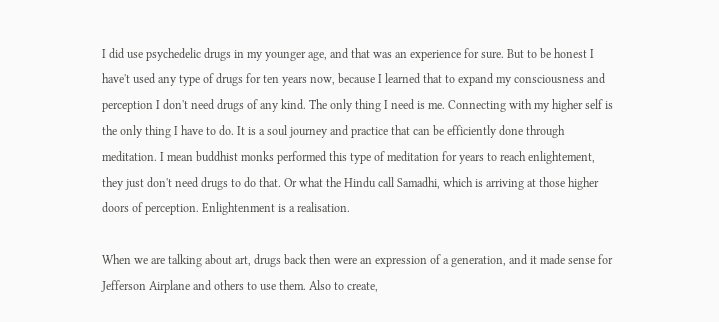I did use psychedelic drugs in my younger age, and that was an experience for sure. But to be honest I have't used any type of drugs for ten years now, because I learned that to expand my consciousness and perception I don't need drugs of any kind. The only thing I need is me. Connecting with my higher self is the only thing I have to do. It is a soul journey and practice that can be efficiently done through meditation. I mean buddhist monks performed this type of meditation for years to reach enlightement, they just don't need drugs to do that. Or what the Hindu call Samadhi, which is arriving at those higher doors of perception. Enlightenment is a realisation.

When we are talking about art, drugs back then were an expression of a generation, and it made sense for Jefferson Airplane and others to use them. Also to create,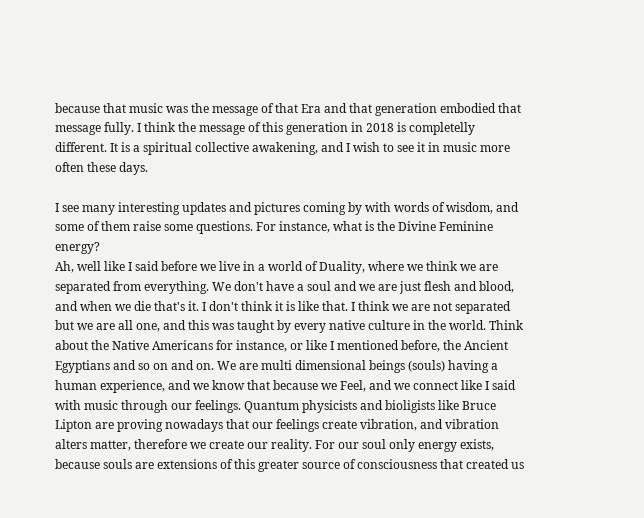because that music was the message of that Era and that generation embodied that message fully. I think the message of this generation in 2018 is completelly different. It is a spiritual collective awakening, and I wish to see it in music more often these days.

I see many interesting updates and pictures coming by with words of wisdom, and some of them raise some questions. For instance, what is the Divine Feminine energy?
Ah, well like I said before we live in a world of Duality, where we think we are separated from everything. We don't have a soul and we are just flesh and blood, and when we die that's it. I don't think it is like that. I think we are not separated but we are all one, and this was taught by every native culture in the world. Think about the Native Americans for instance, or like I mentioned before, the Ancient Egyptians and so on and on. We are multi dimensional beings (souls) having a human experience, and we know that because we Feel, and we connect like I said with music through our feelings. Quantum physicists and bioligists like Bruce Lipton are proving nowadays that our feelings create vibration, and vibration alters matter, therefore we create our reality. For our soul only energy exists, because souls are extensions of this greater source of consciousness that created us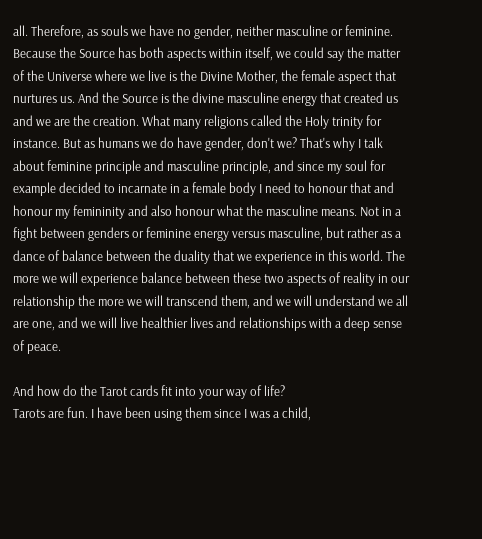all. Therefore, as souls we have no gender, neither masculine or feminine. Because the Source has both aspects within itself, we could say the matter of the Universe where we live is the Divine Mother, the female aspect that nurtures us. And the Source is the divine masculine energy that created us and we are the creation. What many religions called the Holy trinity for instance. But as humans we do have gender, don't we? That's why I talk about feminine principle and masculine principle, and since my soul for example decided to incarnate in a female body I need to honour that and honour my femininity and also honour what the masculine means. Not in a fight between genders or feminine energy versus masculine, but rather as a dance of balance between the duality that we experience in this world. The more we will experience balance between these two aspects of reality in our relationship the more we will transcend them, and we will understand we all are one, and we will live healthier lives and relationships with a deep sense of peace.

And how do the Tarot cards fit into your way of life?
Tarots are fun. I have been using them since I was a child,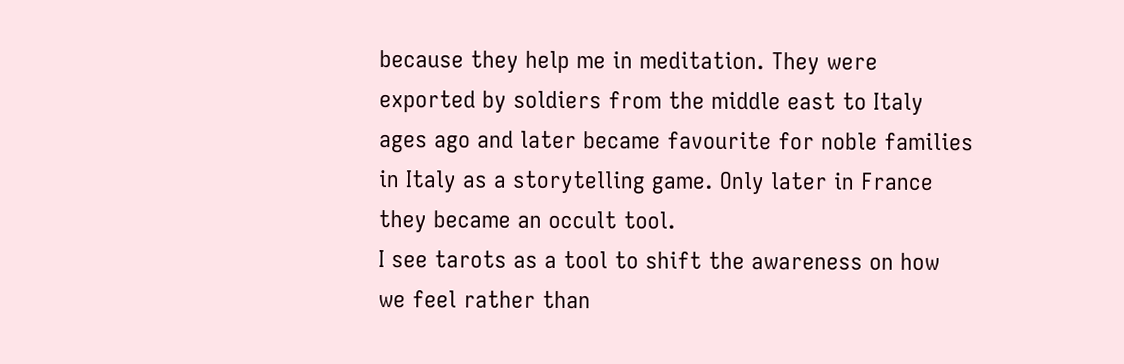because they help me in meditation. They were exported by soldiers from the middle east to Italy ages ago and later became favourite for noble families in Italy as a storytelling game. Only later in France they became an occult tool.
I see tarots as a tool to shift the awareness on how we feel rather than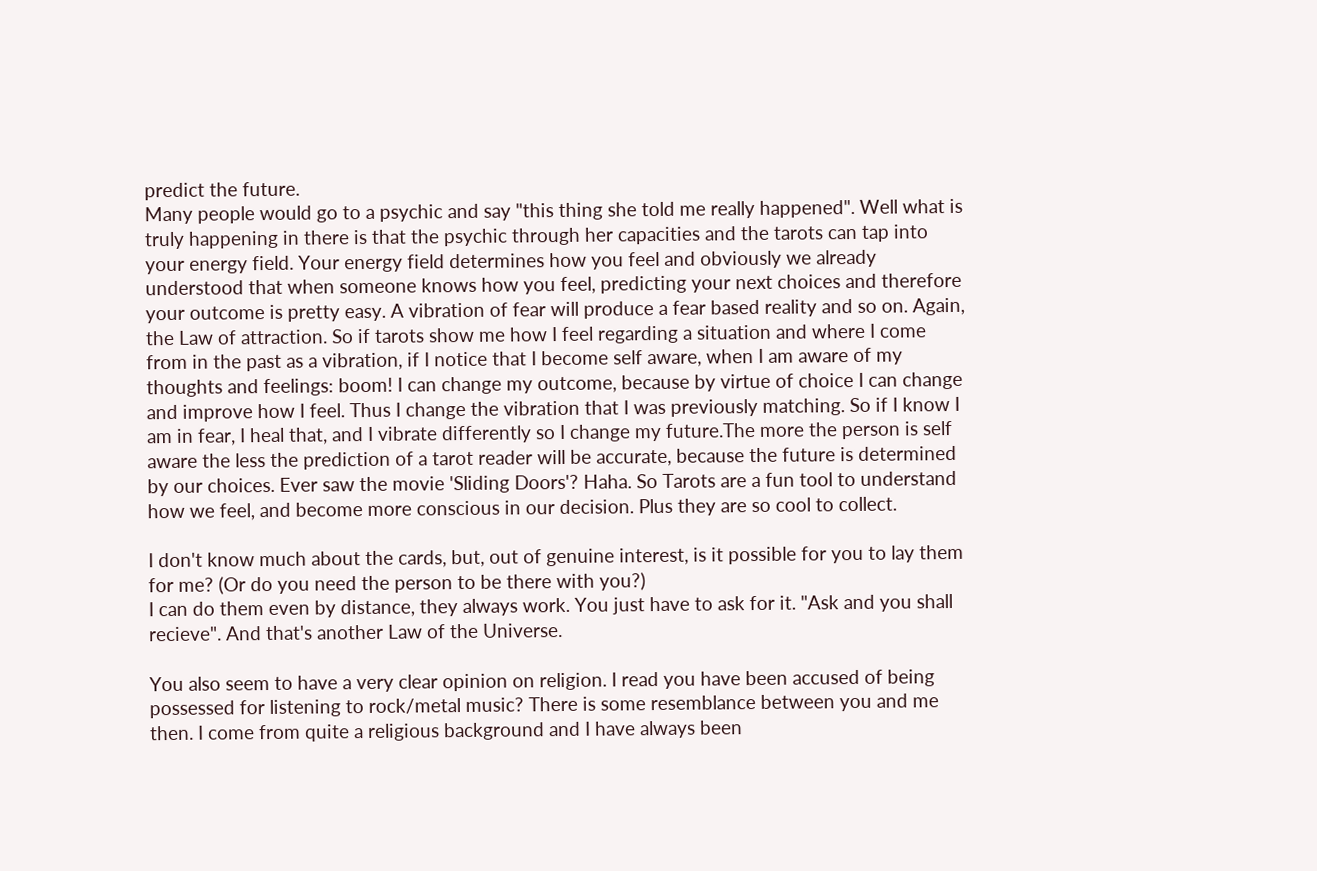predict the future.
Many people would go to a psychic and say "this thing she told me really happened". Well what is truly happening in there is that the psychic through her capacities and the tarots can tap into your energy field. Your energy field determines how you feel and obviously we already understood that when someone knows how you feel, predicting your next choices and therefore your outcome is pretty easy. A vibration of fear will produce a fear based reality and so on. Again, the Law of attraction. So if tarots show me how I feel regarding a situation and where I come from in the past as a vibration, if I notice that I become self aware, when I am aware of my thoughts and feelings: boom! I can change my outcome, because by virtue of choice I can change and improve how I feel. Thus I change the vibration that I was previously matching. So if I know I am in fear, I heal that, and I vibrate differently so I change my future.The more the person is self aware the less the prediction of a tarot reader will be accurate, because the future is determined by our choices. Ever saw the movie 'Sliding Doors'? Haha. So Tarots are a fun tool to understand how we feel, and become more conscious in our decision. Plus they are so cool to collect.

I don't know much about the cards, but, out of genuine interest, is it possible for you to lay them for me? (Or do you need the person to be there with you?)
I can do them even by distance, they always work. You just have to ask for it. "Ask and you shall recieve". And that's another Law of the Universe.

You also seem to have a very clear opinion on religion. I read you have been accused of being possessed for listening to rock/metal music? There is some resemblance between you and me then. I come from quite a religious background and I have always been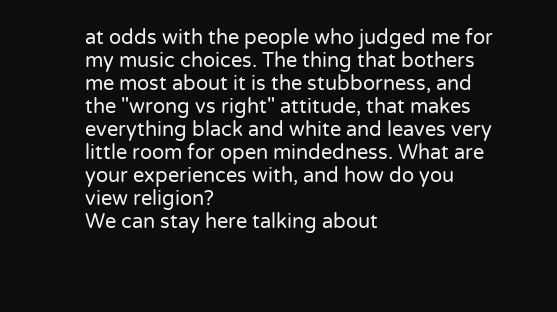at odds with the people who judged me for my music choices. The thing that bothers me most about it is the stubborness, and the "wrong vs right" attitude, that makes everything black and white and leaves very little room for open mindedness. What are your experiences with, and how do you view religion?
We can stay here talking about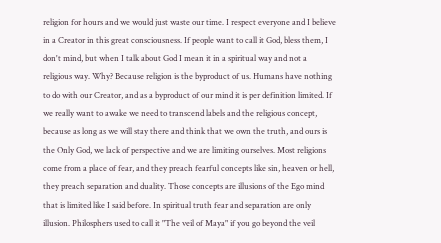religion for hours and we would just waste our time. I respect everyone and I believe in a Creator in this great consciousness. If people want to call it God, bless them, I don't mind, but when I talk about God I mean it in a spiritual way and not a religious way. Why? Because religion is the byproduct of us. Humans have nothing to do with our Creator, and as a byproduct of our mind it is per definition limited. If we really want to awake we need to transcend labels and the religious concept, because as long as we will stay there and think that we own the truth, and ours is the Only God, we lack of perspective and we are limiting ourselves. Most religions come from a place of fear, and they preach fearful concepts like sin, heaven or hell, they preach separation and duality. Those concepts are illusions of the Ego mind that is limited like I said before. In spiritual truth fear and separation are only illusion. Philosphers used to call it "The veil of Maya" if you go beyond the veil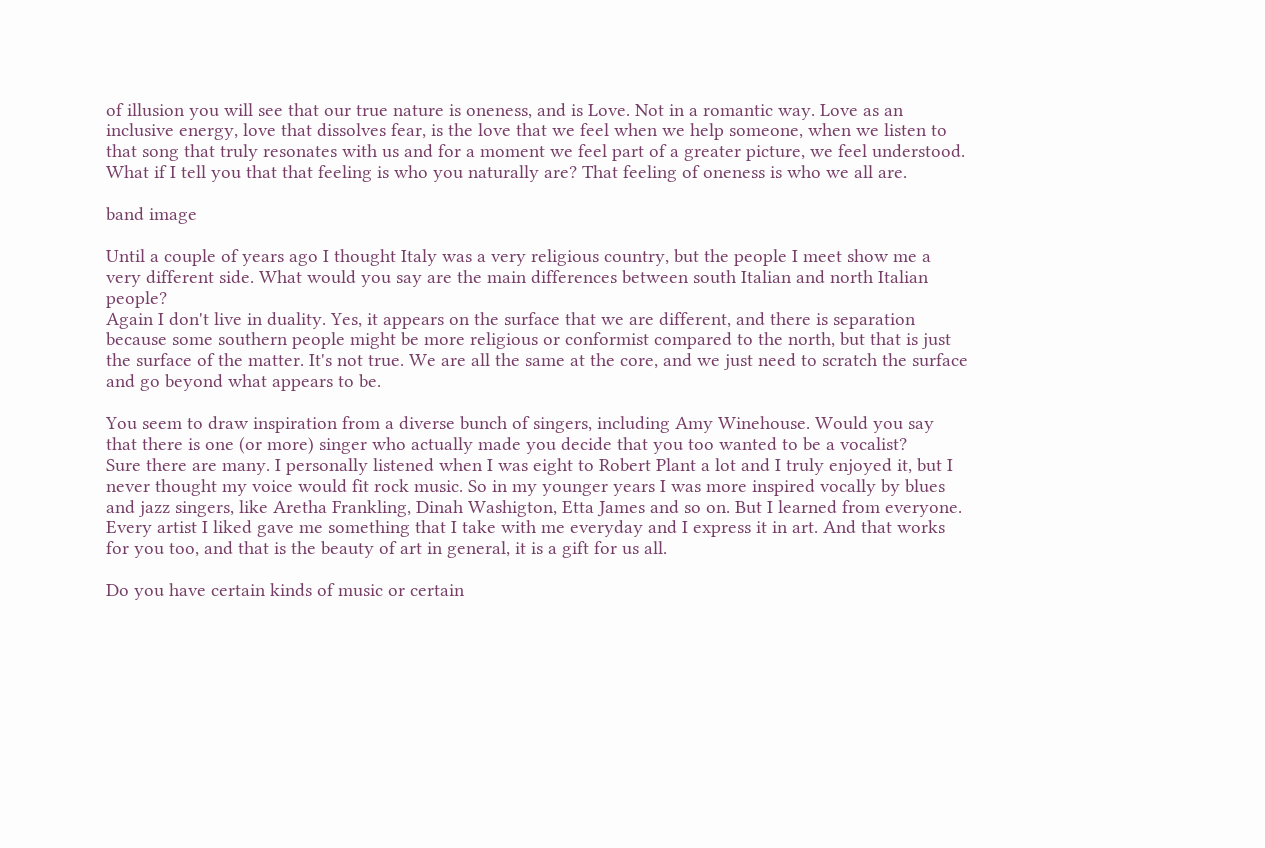of illusion you will see that our true nature is oneness, and is Love. Not in a romantic way. Love as an inclusive energy, love that dissolves fear, is the love that we feel when we help someone, when we listen to that song that truly resonates with us and for a moment we feel part of a greater picture, we feel understood. What if I tell you that that feeling is who you naturally are? That feeling of oneness is who we all are.

band image

Until a couple of years ago I thought Italy was a very religious country, but the people I meet show me a very different side. What would you say are the main differences between south Italian and north Italian people?
Again I don't live in duality. Yes, it appears on the surface that we are different, and there is separation because some southern people might be more religious or conformist compared to the north, but that is just the surface of the matter. It's not true. We are all the same at the core, and we just need to scratch the surface and go beyond what appears to be.

You seem to draw inspiration from a diverse bunch of singers, including Amy Winehouse. Would you say that there is one (or more) singer who actually made you decide that you too wanted to be a vocalist?
Sure there are many. I personally listened when I was eight to Robert Plant a lot and I truly enjoyed it, but I never thought my voice would fit rock music. So in my younger years I was more inspired vocally by blues and jazz singers, like Aretha Frankling, Dinah Washigton, Etta James and so on. But I learned from everyone. Every artist I liked gave me something that I take with me everyday and I express it in art. And that works for you too, and that is the beauty of art in general, it is a gift for us all.

Do you have certain kinds of music or certain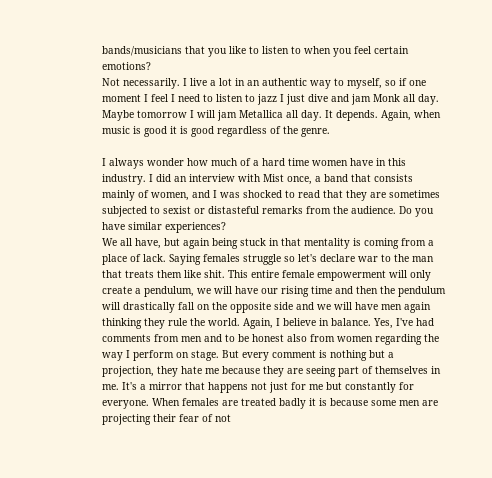bands/musicians that you like to listen to when you feel certain emotions?
Not necessarily. I live a lot in an authentic way to myself, so if one moment I feel I need to listen to jazz I just dive and jam Monk all day. Maybe tomorrow I will jam Metallica all day. It depends. Again, when music is good it is good regardless of the genre.

I always wonder how much of a hard time women have in this industry. I did an interview with Mist once, a band that consists mainly of women, and I was shocked to read that they are sometimes subjected to sexist or distasteful remarks from the audience. Do you have similar experiences?
We all have, but again being stuck in that mentality is coming from a place of lack. Saying females struggle so let's declare war to the man that treats them like shit. This entire female empowerment will only create a pendulum, we will have our rising time and then the pendulum will drastically fall on the opposite side and we will have men again thinking they rule the world. Again, I believe in balance. Yes, I've had comments from men and to be honest also from women regarding the way I perform on stage. But every comment is nothing but a projection, they hate me because they are seeing part of themselves in me. It's a mirror that happens not just for me but constantly for everyone. When females are treated badly it is because some men are projecting their fear of not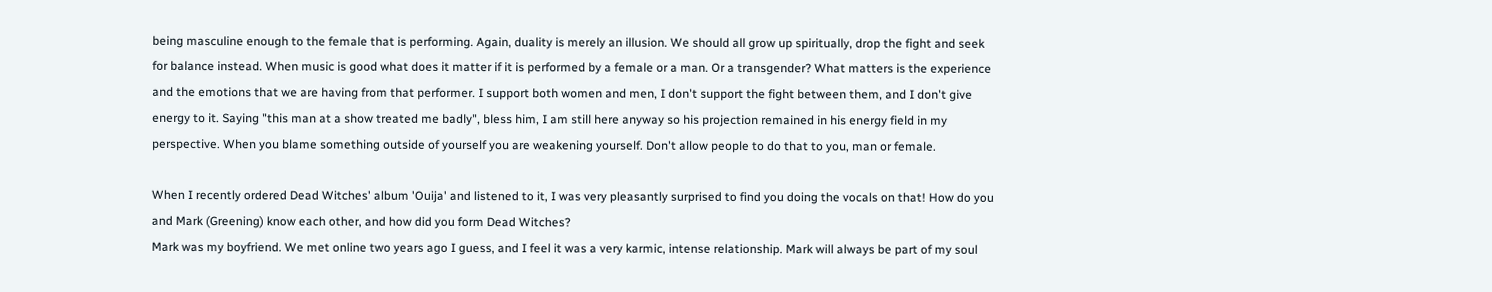being masculine enough to the female that is performing. Again, duality is merely an illusion. We should all grow up spiritually, drop the fight and seek for balance instead. When music is good what does it matter if it is performed by a female or a man. Or a transgender? What matters is the experience and the emotions that we are having from that performer. I support both women and men, I don't support the fight between them, and I don't give energy to it. Saying "this man at a show treated me badly", bless him, I am still here anyway so his projection remained in his energy field in my perspective. When you blame something outside of yourself you are weakening yourself. Don't allow people to do that to you, man or female.

When I recently ordered Dead Witches' album 'Ouija' and listened to it, I was very pleasantly surprised to find you doing the vocals on that! How do you and Mark (Greening) know each other, and how did you form Dead Witches?
Mark was my boyfriend. We met online two years ago I guess, and I feel it was a very karmic, intense relationship. Mark will always be part of my soul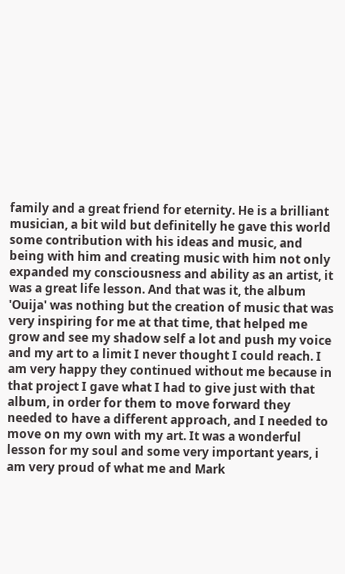family and a great friend for eternity. He is a brilliant musician, a bit wild but definitelly he gave this world some contribution with his ideas and music, and being with him and creating music with him not only expanded my consciousness and ability as an artist, it was a great life lesson. And that was it, the album 'Ouija' was nothing but the creation of music that was very inspiring for me at that time, that helped me grow and see my shadow self a lot and push my voice and my art to a limit I never thought I could reach. I am very happy they continued without me because in that project I gave what I had to give just with that album, in order for them to move forward they needed to have a different approach, and I needed to move on my own with my art. It was a wonderful lesson for my soul and some very important years, i am very proud of what me and Mark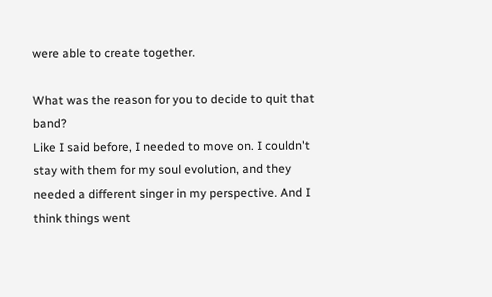were able to create together.

What was the reason for you to decide to quit that band?
Like I said before, I needed to move on. I couldn't stay with them for my soul evolution, and they needed a different singer in my perspective. And I think things went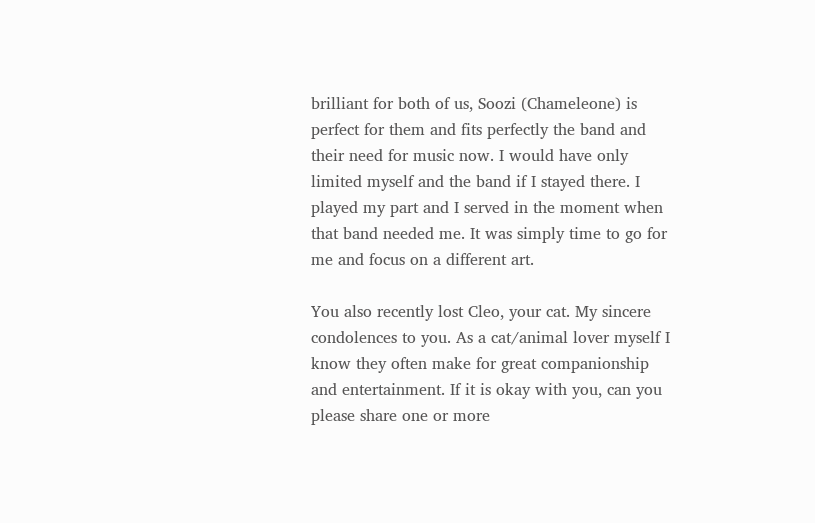brilliant for both of us, Soozi (Chameleone) is perfect for them and fits perfectly the band and their need for music now. I would have only limited myself and the band if I stayed there. I played my part and I served in the moment when that band needed me. It was simply time to go for me and focus on a different art.

You also recently lost Cleo, your cat. My sincere condolences to you. As a cat/animal lover myself I know they often make for great companionship and entertainment. If it is okay with you, can you please share one or more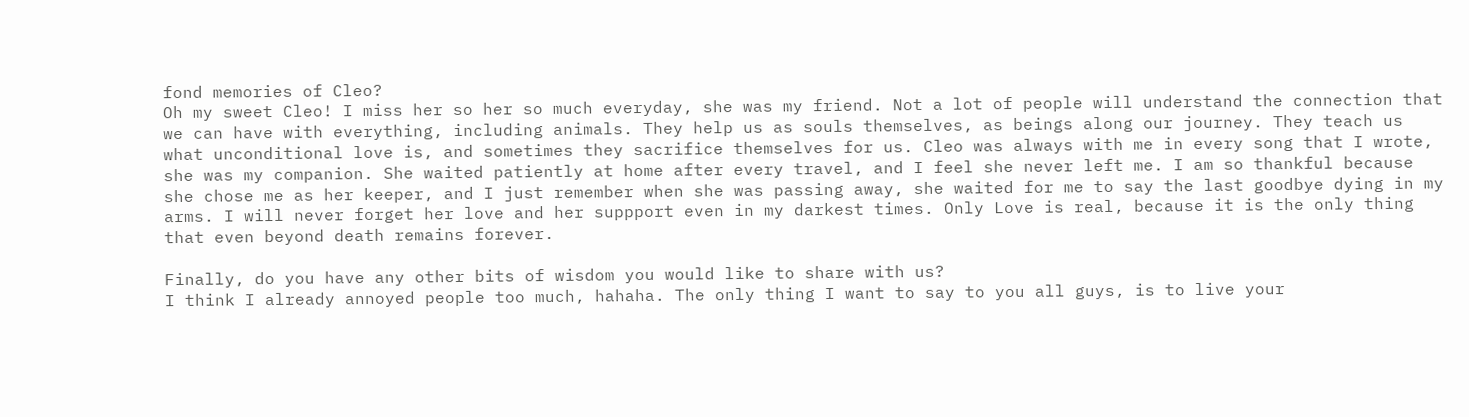fond memories of Cleo?
Oh my sweet Cleo! I miss her so her so much everyday, she was my friend. Not a lot of people will understand the connection that we can have with everything, including animals. They help us as souls themselves, as beings along our journey. They teach us what unconditional love is, and sometimes they sacrifice themselves for us. Cleo was always with me in every song that I wrote, she was my companion. She waited patiently at home after every travel, and I feel she never left me. I am so thankful because she chose me as her keeper, and I just remember when she was passing away, she waited for me to say the last goodbye dying in my arms. I will never forget her love and her suppport even in my darkest times. Only Love is real, because it is the only thing that even beyond death remains forever.

Finally, do you have any other bits of wisdom you would like to share with us?
I think I already annoyed people too much, hahaha. The only thing I want to say to you all guys, is to live your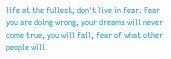life at the fullest, don't live in fear. Fear you are doing wrong, your dreams will never come true, you will fail, fear of what other people will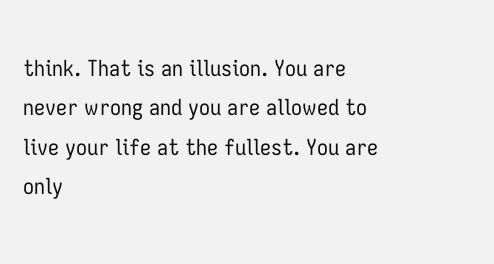think. That is an illusion. You are never wrong and you are allowed to live your life at the fullest. You are only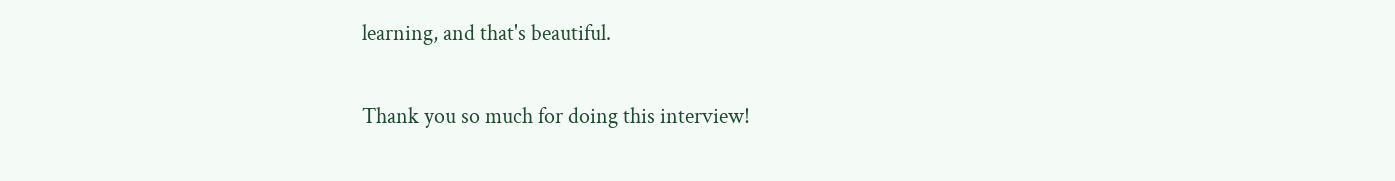learning, and that's beautiful.

Thank you so much for doing this interview!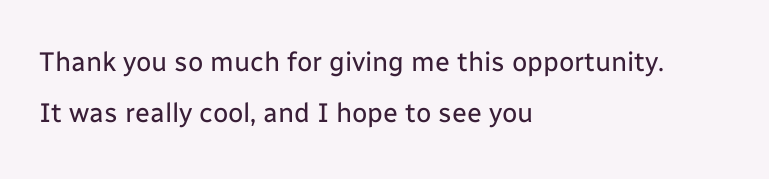Thank you so much for giving me this opportunity. It was really cool, and I hope to see you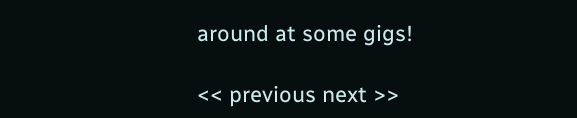around at some gigs!

<< previous next >>